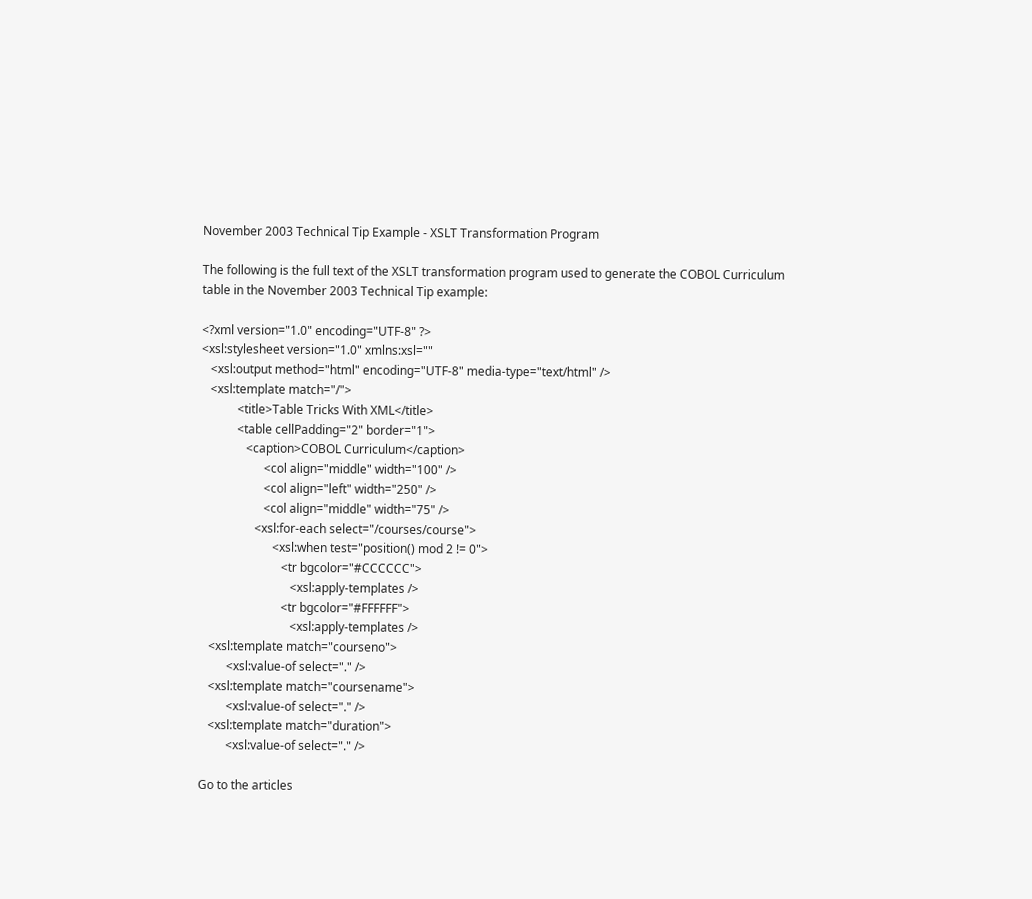November 2003 Technical Tip Example - XSLT Transformation Program

The following is the full text of the XSLT transformation program used to generate the COBOL Curriculum table in the November 2003 Technical Tip example:

<?xml version="1.0" encoding="UTF-8" ?>
<xsl:stylesheet version="1.0" xmlns:xsl=""
   <xsl:output method="html" encoding="UTF-8" media-type="text/html" />
   <xsl:template match="/">
            <title>Table Tricks With XML</title>
            <table cellPadding="2" border="1">
               <caption>COBOL Curriculum</caption>
                     <col align="middle" width="100" />
                     <col align="left" width="250" />
                     <col align="middle" width="75" />
                  <xsl:for-each select="/courses/course">
                        <xsl:when test="position() mod 2 != 0">
                           <tr bgcolor="#CCCCCC">
                              <xsl:apply-templates />
                           <tr bgcolor="#FFFFFF">
                              <xsl:apply-templates />
   <xsl:template match="courseno">
         <xsl:value-of select="." />
   <xsl:template match="coursename">
         <xsl:value-of select="." />
   <xsl:template match="duration">
         <xsl:value-of select="." />

Go to the articles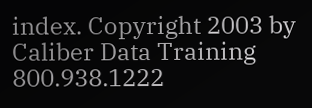index. Copyright 2003 by Caliber Data Training 800.938.1222